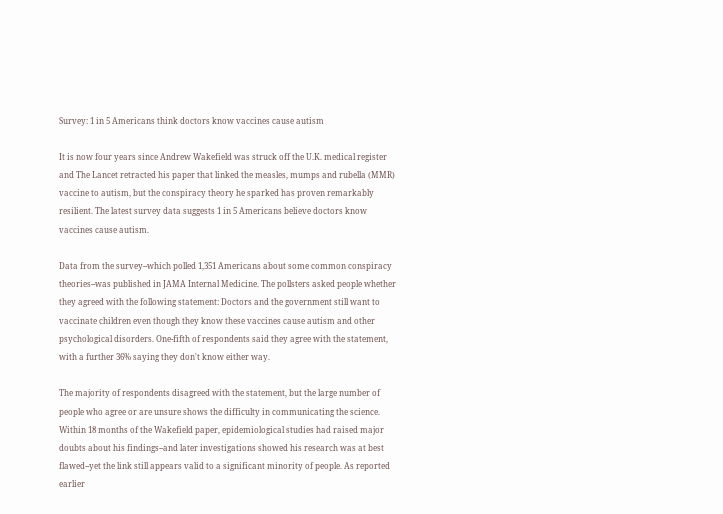Survey: 1 in 5 Americans think doctors know vaccines cause autism

It is now four years since Andrew Wakefield was struck off the U.K. medical register and The Lancet retracted his paper that linked the measles, mumps and rubella (MMR) vaccine to autism, but the conspiracy theory he sparked has proven remarkably resilient. The latest survey data suggests 1 in 5 Americans believe doctors know vaccines cause autism.

Data from the survey--which polled 1,351 Americans about some common conspiracy theories--was published in JAMA Internal Medicine. The pollsters asked people whether they agreed with the following statement: Doctors and the government still want to vaccinate children even though they know these vaccines cause autism and other psychological disorders. One-fifth of respondents said they agree with the statement, with a further 36% saying they don't know either way.

The majority of respondents disagreed with the statement, but the large number of people who agree or are unsure shows the difficulty in communicating the science. Within 18 months of the Wakefield paper, epidemiological studies had raised major doubts about his findings--and later investigations showed his research was at best flawed--yet the link still appears valid to a significant minority of people. As reported earlier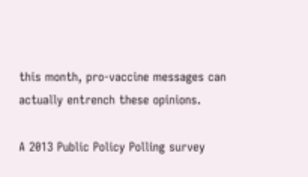this month, pro-vaccine messages can actually entrench these opinions.

A 2013 Public Policy Polling survey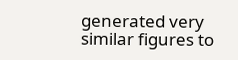generated very similar figures to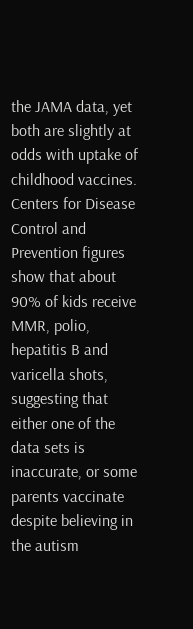the JAMA data, yet both are slightly at odds with uptake of childhood vaccines. Centers for Disease Control and Prevention figures show that about 90% of kids receive MMR, polio, hepatitis B and varicella shots, suggesting that either one of the data sets is inaccurate, or some parents vaccinate despite believing in the autism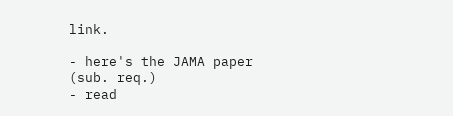link.

- here's the JAMA paper (sub. req.)
- read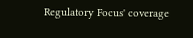Regulatory Focus' coverage